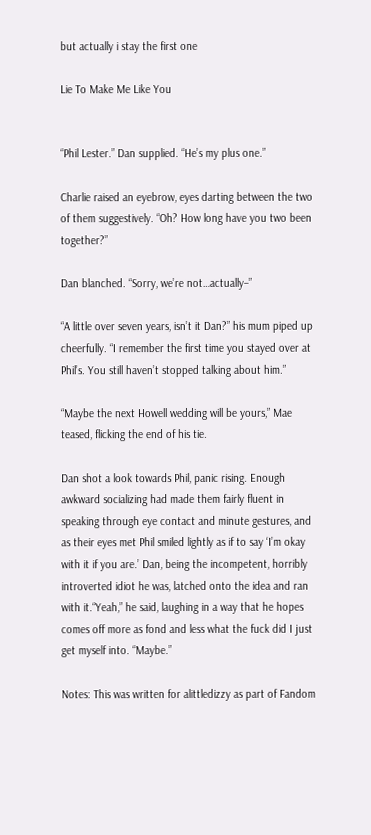but actually i stay the first one

Lie To Make Me Like You


“Phil Lester.” Dan supplied. “He’s my plus one.”

Charlie raised an eyebrow, eyes darting between the two of them suggestively. “Oh? How long have you two been together?”

Dan blanched. “Sorry, we’re not…actually–”

“A little over seven years, isn’t it Dan?” his mum piped up cheerfully. “I remember the first time you stayed over at Phil’s. You still haven’t stopped talking about him.”

“Maybe the next Howell wedding will be yours,” Mae teased, flicking the end of his tie.

Dan shot a look towards Phil, panic rising. Enough awkward socializing had made them fairly fluent in speaking through eye contact and minute gestures, and as their eyes met Phil smiled lightly as if to say ‘I’m okay with it if you are.’ Dan, being the incompetent, horribly introverted idiot he was, latched onto the idea and ran with it.“Yeah,” he said, laughing in a way that he hopes comes off more as fond and less what the fuck did I just get myself into. “Maybe.”

Notes: This was written for alittledizzy as part of Fandom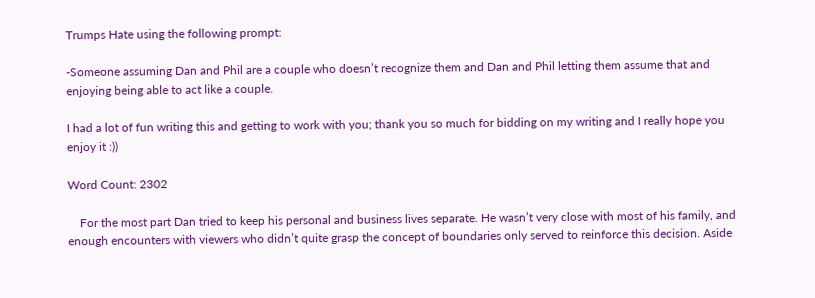Trumps Hate using the following prompt:

-Someone assuming Dan and Phil are a couple who doesn’t recognize them and Dan and Phil letting them assume that and enjoying being able to act like a couple.

I had a lot of fun writing this and getting to work with you; thank you so much for bidding on my writing and I really hope you enjoy it :))

Word Count: 2302

    For the most part Dan tried to keep his personal and business lives separate. He wasn’t very close with most of his family, and enough encounters with viewers who didn’t quite grasp the concept of boundaries only served to reinforce this decision. Aside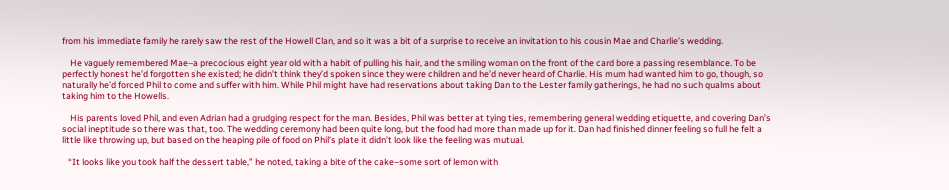from his immediate family he rarely saw the rest of the Howell Clan, and so it was a bit of a surprise to receive an invitation to his cousin Mae and Charlie’s wedding.

    He vaguely remembered Mae–a precocious eight year old with a habit of pulling his hair, and the smiling woman on the front of the card bore a passing resemblance. To be perfectly honest he’d forgotten she existed; he didn’t think they’d spoken since they were children and he’d never heard of Charlie. His mum had wanted him to go, though, so naturally he’d forced Phil to come and suffer with him. While Phil might have had reservations about taking Dan to the Lester family gatherings, he had no such qualms about taking him to the Howells.

    His parents loved Phil, and even Adrian had a grudging respect for the man. Besides, Phil was better at tying ties, remembering general wedding etiquette, and covering Dan’s social ineptitude so there was that, too. The wedding ceremony had been quite long, but the food had more than made up for it. Dan had finished dinner feeling so full he felt a little like throwing up, but based on the heaping pile of food on Phil’s plate it didn’t look like the feeling was mutual.

   “It looks like you took half the dessert table,” he noted, taking a bite of the cake–some sort of lemon with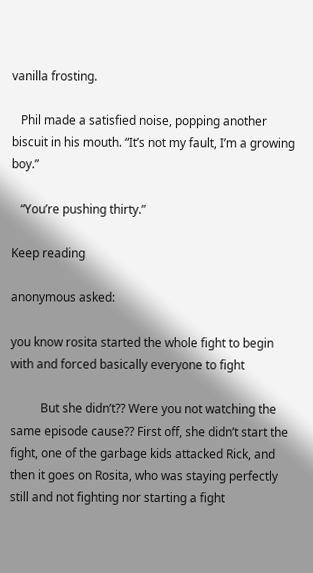vanilla frosting.

   Phil made a satisfied noise, popping another biscuit in his mouth. “It’s not my fault, I’m a growing boy.”

   “You’re pushing thirty.”

Keep reading

anonymous asked:

you know rosita started the whole fight to begin with and forced basically everyone to fight

          But she didn’t?? Were you not watching the same episode cause?? First off, she didn’t start the fight, one of the garbage kids attacked Rick, and then it goes on Rosita, who was staying perfectly still and not fighting nor starting a fight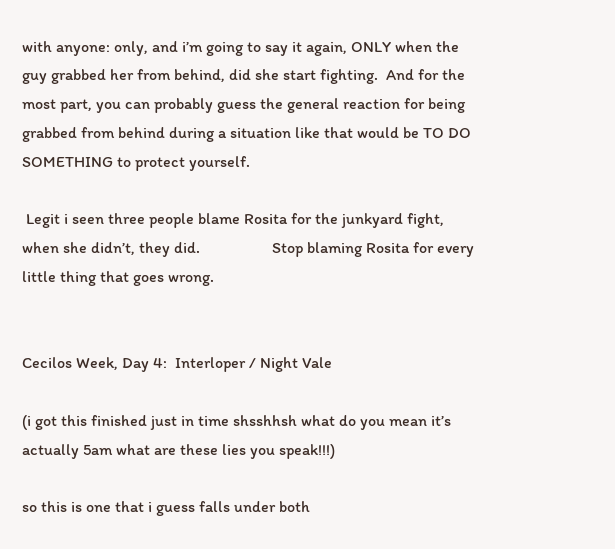with anyone: only, and i’m going to say it again, ONLY when the guy grabbed her from behind, did she start fighting.  And for the most part, you can probably guess the general reaction for being grabbed from behind during a situation like that would be TO DO SOMETHING to protect yourself.

 Legit i seen three people blame Rosita for the junkyard fight, when she didn’t, they did.                  Stop blaming Rosita for every little thing that goes wrong.


Cecilos Week, Day 4:  Interloper / Night Vale

(i got this finished just in time shsshhsh what do you mean it’s actually 5am what are these lies you speak!!!)

so this is one that i guess falls under both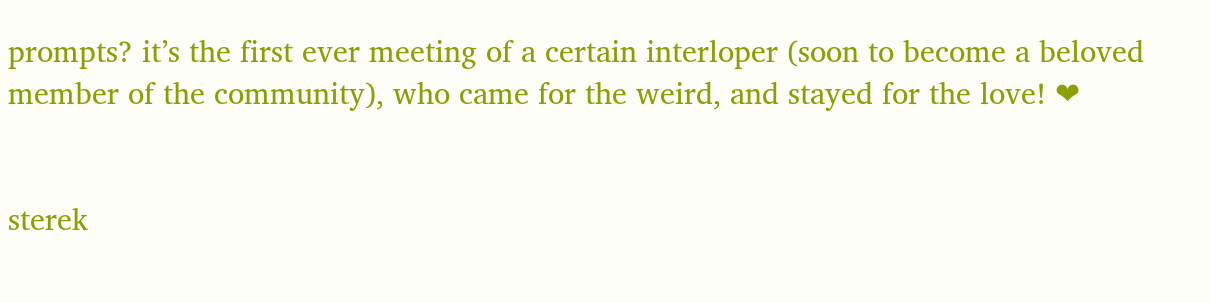prompts? it’s the first ever meeting of a certain interloper (soon to become a beloved member of the community), who came for the weird, and stayed for the love! ❤


sterek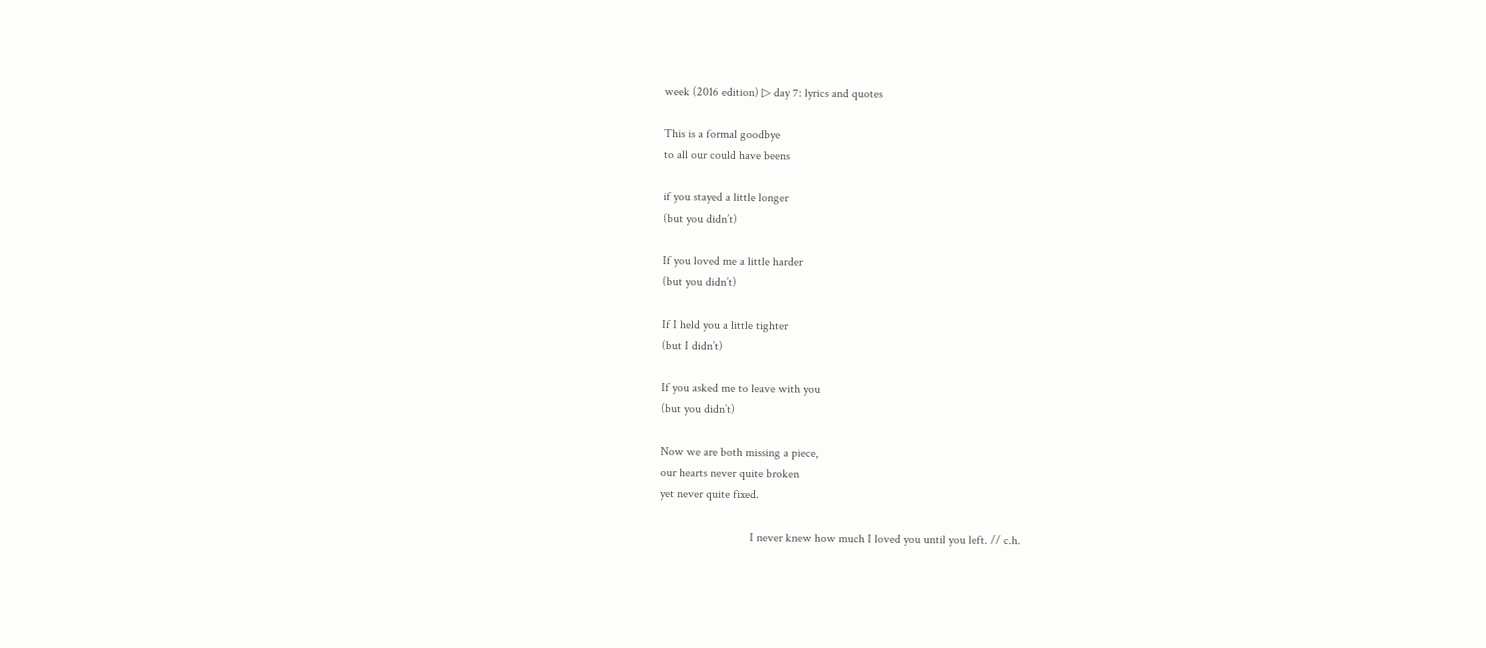week (2016 edition) ▷ day 7: lyrics and quotes

This is a formal goodbye
to all our could have beens

if you stayed a little longer
(but you didn’t)

If you loved me a little harder
(but you didn’t)

If I held you a little tighter
(but I didn’t)

If you asked me to leave with you
(but you didn’t)

Now we are both missing a piece,
our hearts never quite broken
yet never quite fixed.

                              I never knew how much I loved you until you left. // c.h.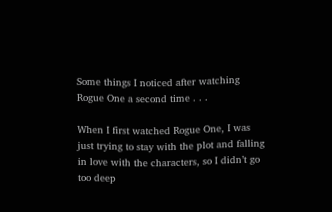Some things I noticed after watching Rogue One a second time . . .

When I first watched Rogue One, I was just trying to stay with the plot and falling in love with the characters, so I didn’t go too deep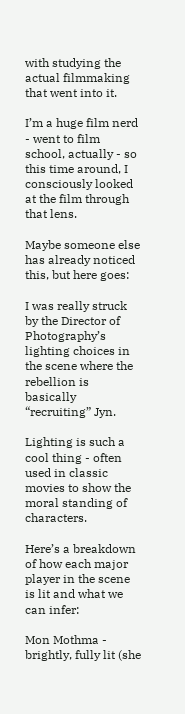with studying the actual filmmaking that went into it.

I’m a huge film nerd - went to film school, actually - so this time around, I consciously looked at the film through that lens.

Maybe someone else has already noticed this, but here goes:

I was really struck by the Director of Photography’s lighting choices in the scene where the rebellion is basically “recruiting” Jyn.

Lighting is such a cool thing - often used in classic movies to show the moral standing of characters.

Here’s a breakdown of how each major player in the scene is lit and what we can infer:

Mon Mothma - brightly, fully lit (she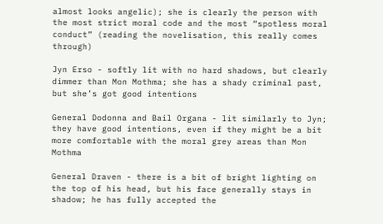almost looks angelic); she is clearly the person with the most strict moral code and the most “spotless moral conduct” (reading the novelisation, this really comes through)

Jyn Erso - softly lit with no hard shadows, but clearly dimmer than Mon Mothma; she has a shady criminal past, but she’s got good intentions

General Dodonna and Bail Organa - lit similarly to Jyn; they have good intentions, even if they might be a bit more comfortable with the moral grey areas than Mon Mothma

General Draven - there is a bit of bright lighting on the top of his head, but his face generally stays in shadow; he has fully accepted the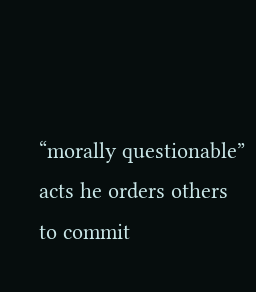“morally questionable” acts he orders others to commit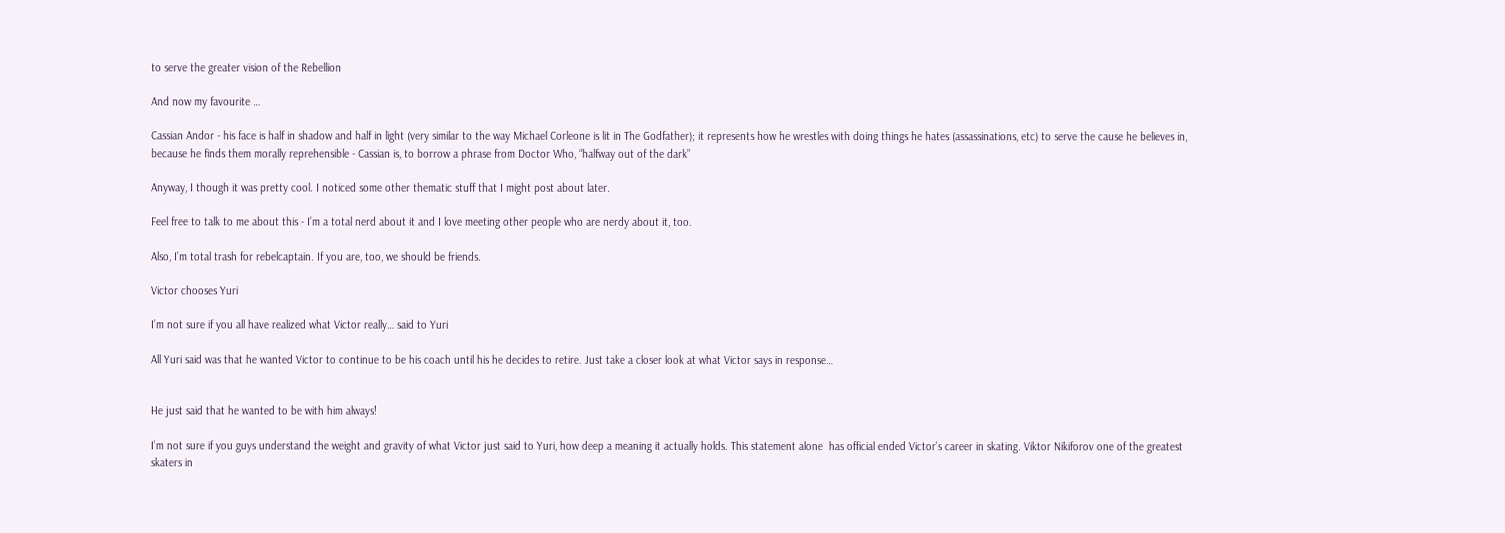to serve the greater vision of the Rebellion

And now my favourite …

Cassian Andor - his face is half in shadow and half in light (very similar to the way Michael Corleone is lit in The Godfather); it represents how he wrestles with doing things he hates (assassinations, etc) to serve the cause he believes in, because he finds them morally reprehensible - Cassian is, to borrow a phrase from Doctor Who, “halfway out of the dark”

Anyway, I though it was pretty cool. I noticed some other thematic stuff that I might post about later.

Feel free to talk to me about this - I’m a total nerd about it and I love meeting other people who are nerdy about it, too.

Also, I’m total trash for rebelcaptain. If you are, too, we should be friends.

Victor chooses Yuri

I’m not sure if you all have realized what Victor really… said to Yuri

All Yuri said was that he wanted Victor to continue to be his coach until his he decides to retire. Just take a closer look at what Victor says in response…


He just said that he wanted to be with him always!

I’m not sure if you guys understand the weight and gravity of what Victor just said to Yuri, how deep a meaning it actually holds. This statement alone  has official ended Victor’s career in skating. Viktor Nikiforov one of the greatest skaters in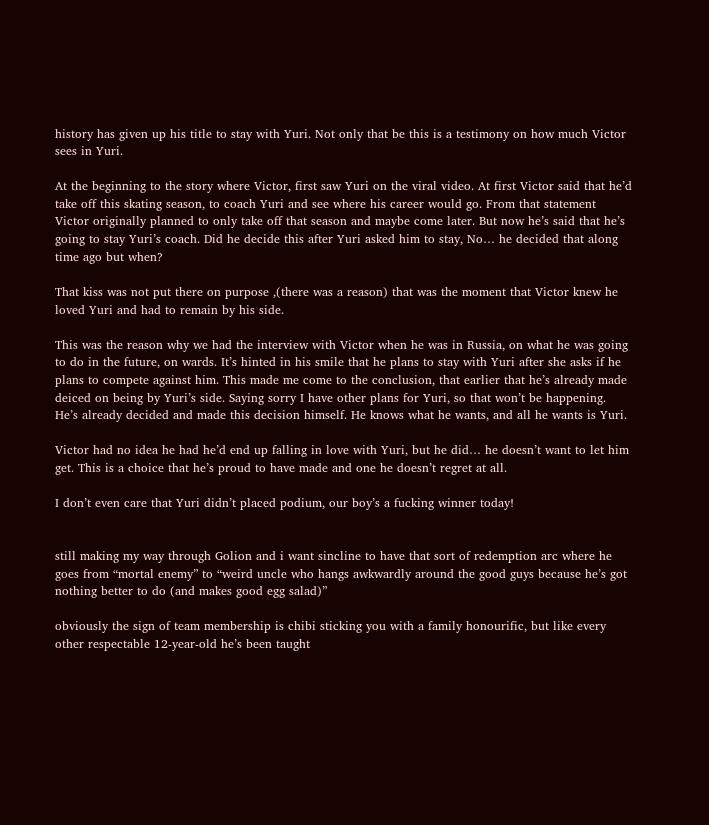history has given up his title to stay with Yuri. Not only that be this is a testimony on how much Victor sees in Yuri.

At the beginning to the story where Victor, first saw Yuri on the viral video. At first Victor said that he’d take off this skating season, to coach Yuri and see where his career would go. From that statement Victor originally planned to only take off that season and maybe come later. But now he’s said that he’s going to stay Yuri’s coach. Did he decide this after Yuri asked him to stay, No… he decided that along time ago but when?

That kiss was not put there on purpose ,(there was a reason) that was the moment that Victor knew he loved Yuri and had to remain by his side.

This was the reason why we had the interview with Victor when he was in Russia, on what he was going to do in the future, on wards. It’s hinted in his smile that he plans to stay with Yuri after she asks if he plans to compete against him. This made me come to the conclusion, that earlier that he’s already made deiced on being by Yuri’s side. Saying sorry I have other plans for Yuri, so that won’t be happening. He’s already decided and made this decision himself. He knows what he wants, and all he wants is Yuri.

Victor had no idea he had he’d end up falling in love with Yuri, but he did… he doesn’t want to let him get. This is a choice that he’s proud to have made and one he doesn’t regret at all.

I don’t even care that Yuri didn’t placed podium, our boy’s a fucking winner today!


still making my way through Golion and i want sincline to have that sort of redemption arc where he goes from “mortal enemy” to “weird uncle who hangs awkwardly around the good guys because he’s got nothing better to do (and makes good egg salad)”

obviously the sign of team membership is chibi sticking you with a family honourific, but like every other respectable 12-year-old he’s been taught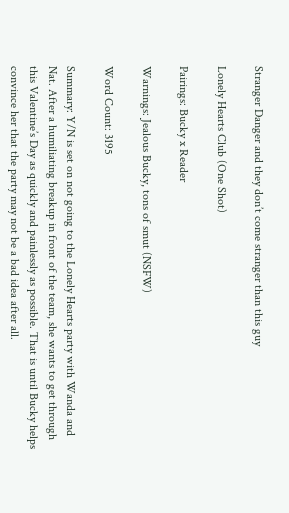Stranger Danger and they don’t come stranger than this guy

Lonely Hearts Club (One Shot)

Pairings: Bucky x Reader

Warnings: Jealous Bucky, tons of smut (NSFW)

Word Count: 3195

Summary: Y/N is set on not going to the Lonely Hearts party with Wanda and Nat. After a humiliating breakup in front of the team, she wants to get through this Valentine’s Day as quickly and painlessly as possible. That is until Bucky helps convince her that the party may not be a bad idea after all.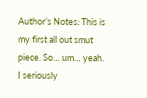Author’s Notes: This is my first all out smut piece. So… um… yeah.  I seriously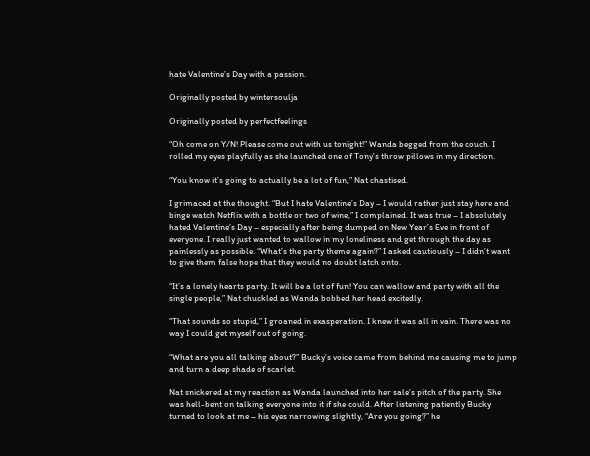hate Valentine’s Day with a passion.

Originally posted by wintersoulja

Originally posted by perfectfeelings

“Oh come on Y/N! Please come out with us tonight!” Wanda begged from the couch. I rolled my eyes playfully as she launched one of Tony’s throw pillows in my direction.

“You know it’s going to actually be a lot of fun,” Nat chastised.

I grimaced at the thought. “But I hate Valentine’s Day – I would rather just stay here and binge watch Netflix with a bottle or two of wine,” I complained. It was true – I absolutely hated Valentine’s Day – especially after being dumped on New Year’s Eve in front of everyone. I really just wanted to wallow in my loneliness and get through the day as painlessly as possible. “What’s the party theme again?” I asked cautiously – I didn’t want to give them false hope that they would no doubt latch onto.

“It’s a lonely hearts party. It will be a lot of fun! You can wallow and party with all the single people,” Nat chuckled as Wanda bobbed her head excitedly.

“That sounds so stupid,” I groaned in exasperation. I knew it was all in vain. There was no way I could get myself out of going.

“What are you all talking about?” Bucky’s voice came from behind me causing me to jump and turn a deep shade of scarlet.

Nat snickered at my reaction as Wanda launched into her sale’s pitch of the party. She was hell-bent on talking everyone into it if she could. After listening patiently Bucky turned to look at me – his eyes narrowing slightly, “Are you going?” he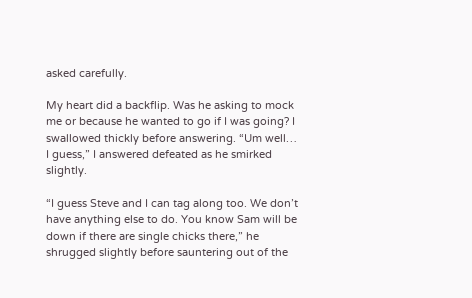asked carefully.

My heart did a backflip. Was he asking to mock me or because he wanted to go if I was going? I swallowed thickly before answering. “Um well… I guess,” I answered defeated as he smirked slightly.

“I guess Steve and I can tag along too. We don’t have anything else to do. You know Sam will be down if there are single chicks there,” he shrugged slightly before sauntering out of the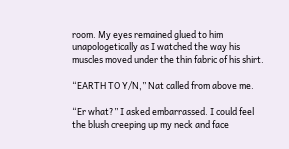room. My eyes remained glued to him unapologetically as I watched the way his muscles moved under the thin fabric of his shirt.

“EARTH TO Y/N,” Nat called from above me.

“Er what?” I asked embarrassed. I could feel the blush creeping up my neck and face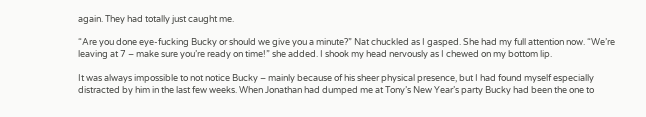again. They had totally just caught me.

“Are you done eye-fucking Bucky or should we give you a minute?” Nat chuckled as I gasped. She had my full attention now. “We’re leaving at 7 – make sure you’re ready on time!” she added. I shook my head nervously as I chewed on my bottom lip.

It was always impossible to not notice Bucky – mainly because of his sheer physical presence, but I had found myself especially distracted by him in the last few weeks. When Jonathan had dumped me at Tony’s New Year’s party Bucky had been the one to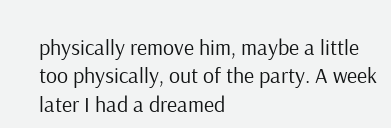physically remove him, maybe a little too physically, out of the party. A week later I had a dreamed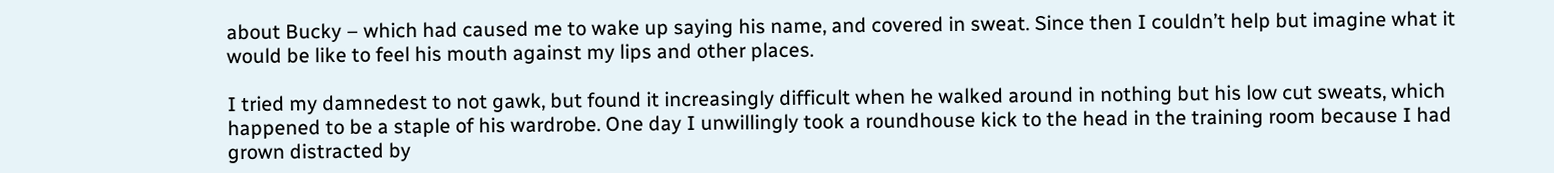about Bucky – which had caused me to wake up saying his name, and covered in sweat. Since then I couldn’t help but imagine what it would be like to feel his mouth against my lips and other places.

I tried my damnedest to not gawk, but found it increasingly difficult when he walked around in nothing but his low cut sweats, which happened to be a staple of his wardrobe. One day I unwillingly took a roundhouse kick to the head in the training room because I had grown distracted by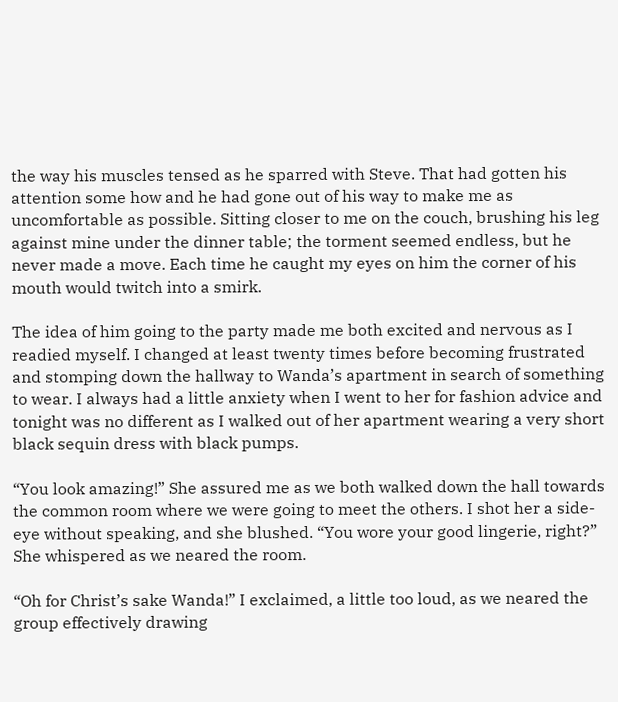the way his muscles tensed as he sparred with Steve. That had gotten his attention some how and he had gone out of his way to make me as uncomfortable as possible. Sitting closer to me on the couch, brushing his leg against mine under the dinner table; the torment seemed endless, but he never made a move. Each time he caught my eyes on him the corner of his mouth would twitch into a smirk.

The idea of him going to the party made me both excited and nervous as I readied myself. I changed at least twenty times before becoming frustrated and stomping down the hallway to Wanda’s apartment in search of something to wear. I always had a little anxiety when I went to her for fashion advice and tonight was no different as I walked out of her apartment wearing a very short black sequin dress with black pumps.

“You look amazing!” She assured me as we both walked down the hall towards the common room where we were going to meet the others. I shot her a side-eye without speaking, and she blushed. “You wore your good lingerie, right?” She whispered as we neared the room.

“Oh for Christ’s sake Wanda!” I exclaimed, a little too loud, as we neared the group effectively drawing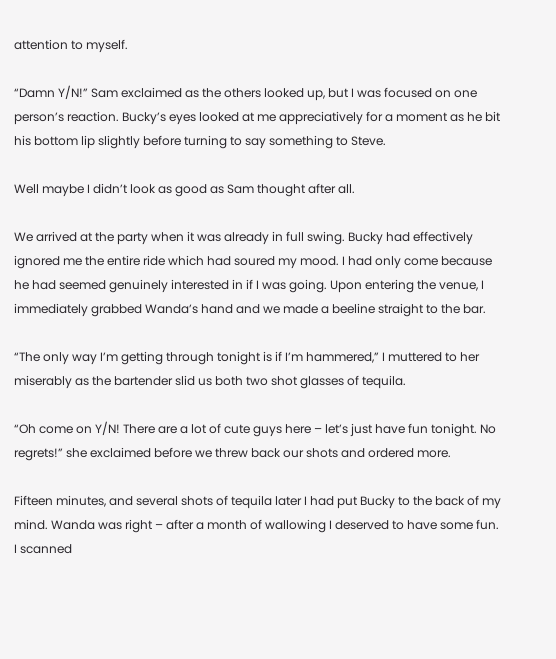attention to myself.

“Damn Y/N!” Sam exclaimed as the others looked up, but I was focused on one person’s reaction. Bucky’s eyes looked at me appreciatively for a moment as he bit his bottom lip slightly before turning to say something to Steve.

Well maybe I didn’t look as good as Sam thought after all.

We arrived at the party when it was already in full swing. Bucky had effectively ignored me the entire ride which had soured my mood. I had only come because he had seemed genuinely interested in if I was going. Upon entering the venue, I immediately grabbed Wanda’s hand and we made a beeline straight to the bar.

“The only way I’m getting through tonight is if I’m hammered,” I muttered to her miserably as the bartender slid us both two shot glasses of tequila.

“Oh come on Y/N! There are a lot of cute guys here – let’s just have fun tonight. No regrets!” she exclaimed before we threw back our shots and ordered more.

Fifteen minutes, and several shots of tequila later I had put Bucky to the back of my mind. Wanda was right – after a month of wallowing I deserved to have some fun. I scanned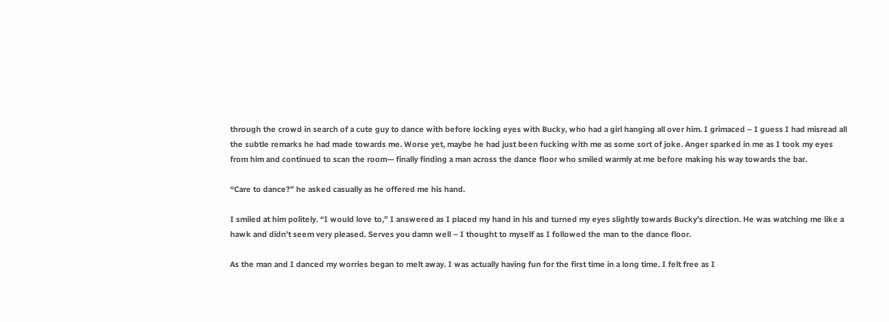through the crowd in search of a cute guy to dance with before locking eyes with Bucky, who had a girl hanging all over him. I grimaced – I guess I had misread all the subtle remarks he had made towards me. Worse yet, maybe he had just been fucking with me as some sort of joke. Anger sparked in me as I took my eyes from him and continued to scan the room— finally finding a man across the dance floor who smiled warmly at me before making his way towards the bar.

“Care to dance?” he asked casually as he offered me his hand.

I smiled at him politely. “I would love to,” I answered as I placed my hand in his and turned my eyes slightly towards Bucky’s direction. He was watching me like a hawk and didn’t seem very pleased. Serves you damn well – I thought to myself as I followed the man to the dance floor.

As the man and I danced my worries began to melt away. I was actually having fun for the first time in a long time. I felt free as I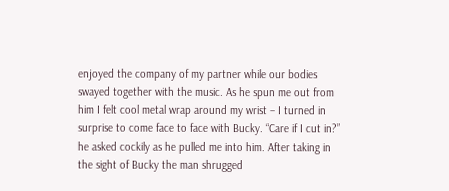enjoyed the company of my partner while our bodies swayed together with the music. As he spun me out from him I felt cool metal wrap around my wrist – I turned in surprise to come face to face with Bucky. “Care if I cut in?” he asked cockily as he pulled me into him. After taking in the sight of Bucky the man shrugged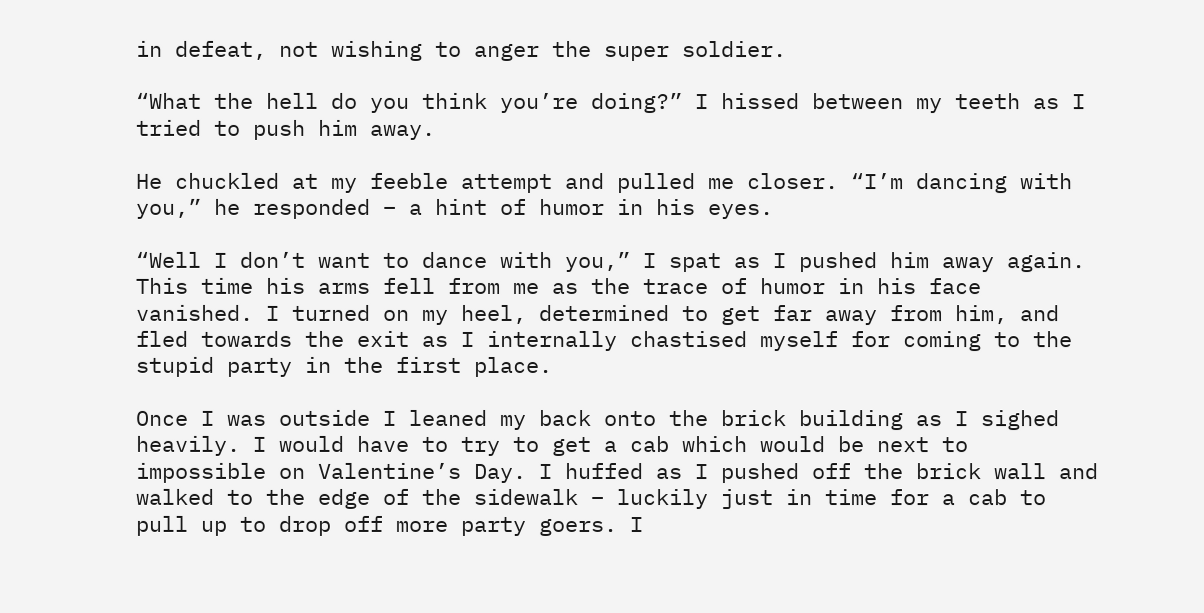in defeat, not wishing to anger the super soldier.

“What the hell do you think you’re doing?” I hissed between my teeth as I tried to push him away.

He chuckled at my feeble attempt and pulled me closer. “I’m dancing with you,” he responded – a hint of humor in his eyes.

“Well I don’t want to dance with you,” I spat as I pushed him away again. This time his arms fell from me as the trace of humor in his face vanished. I turned on my heel, determined to get far away from him, and fled towards the exit as I internally chastised myself for coming to the stupid party in the first place.

Once I was outside I leaned my back onto the brick building as I sighed heavily. I would have to try to get a cab which would be next to impossible on Valentine’s Day. I huffed as I pushed off the brick wall and walked to the edge of the sidewalk – luckily just in time for a cab to pull up to drop off more party goers. I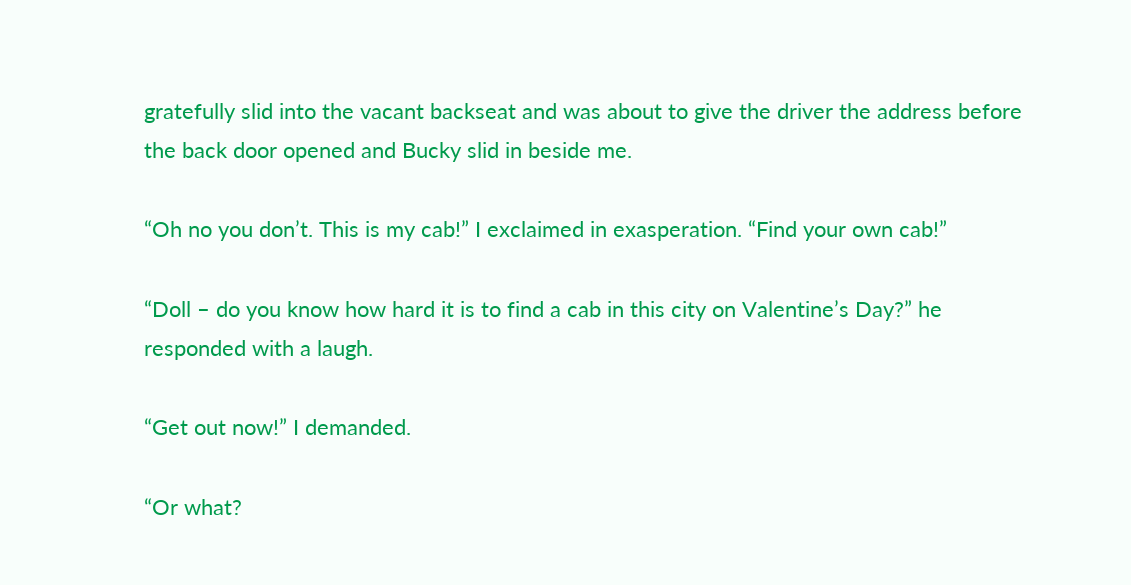gratefully slid into the vacant backseat and was about to give the driver the address before the back door opened and Bucky slid in beside me.

“Oh no you don’t. This is my cab!” I exclaimed in exasperation. “Find your own cab!”

“Doll – do you know how hard it is to find a cab in this city on Valentine’s Day?” he responded with a laugh.

“Get out now!” I demanded.

“Or what?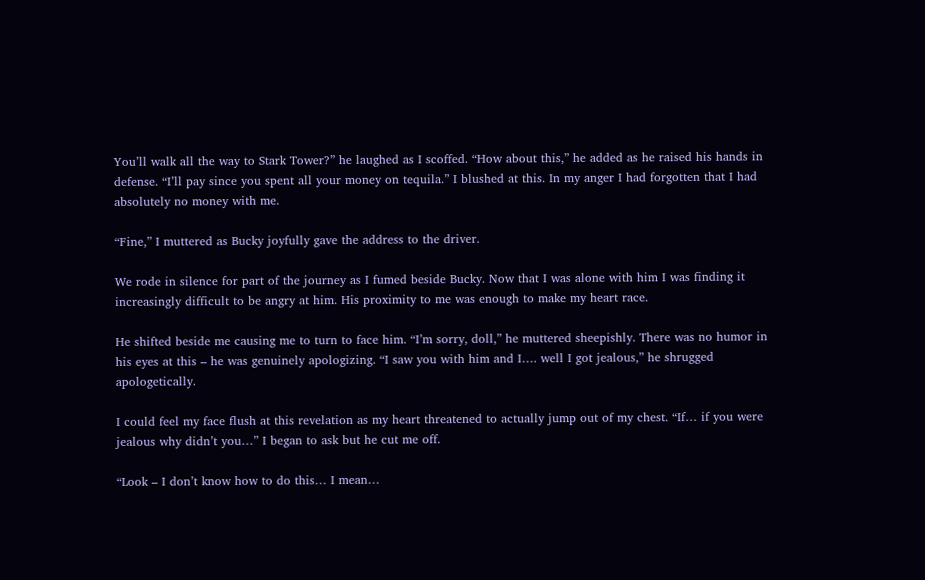You’ll walk all the way to Stark Tower?” he laughed as I scoffed. “How about this,” he added as he raised his hands in defense. “I’ll pay since you spent all your money on tequila.” I blushed at this. In my anger I had forgotten that I had absolutely no money with me.

“Fine,” I muttered as Bucky joyfully gave the address to the driver.

We rode in silence for part of the journey as I fumed beside Bucky. Now that I was alone with him I was finding it increasingly difficult to be angry at him. His proximity to me was enough to make my heart race.

He shifted beside me causing me to turn to face him. “I’m sorry, doll,” he muttered sheepishly. There was no humor in his eyes at this – he was genuinely apologizing. “I saw you with him and I…. well I got jealous,” he shrugged apologetically.

I could feel my face flush at this revelation as my heart threatened to actually jump out of my chest. “If… if you were jealous why didn’t you…” I began to ask but he cut me off.

“Look – I don’t know how to do this… I mean…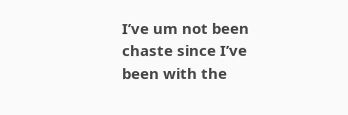I’ve um not been chaste since I’ve been with the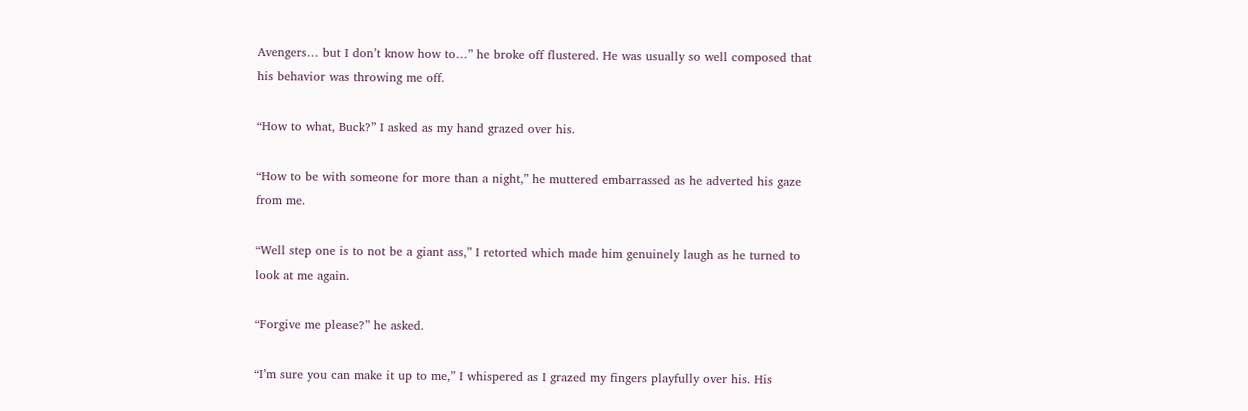Avengers… but I don’t know how to…” he broke off flustered. He was usually so well composed that his behavior was throwing me off.

“How to what, Buck?” I asked as my hand grazed over his.

“How to be with someone for more than a night,” he muttered embarrassed as he adverted his gaze from me.

“Well step one is to not be a giant ass,” I retorted which made him genuinely laugh as he turned to look at me again.

“Forgive me please?” he asked.

“I’m sure you can make it up to me,” I whispered as I grazed my fingers playfully over his. His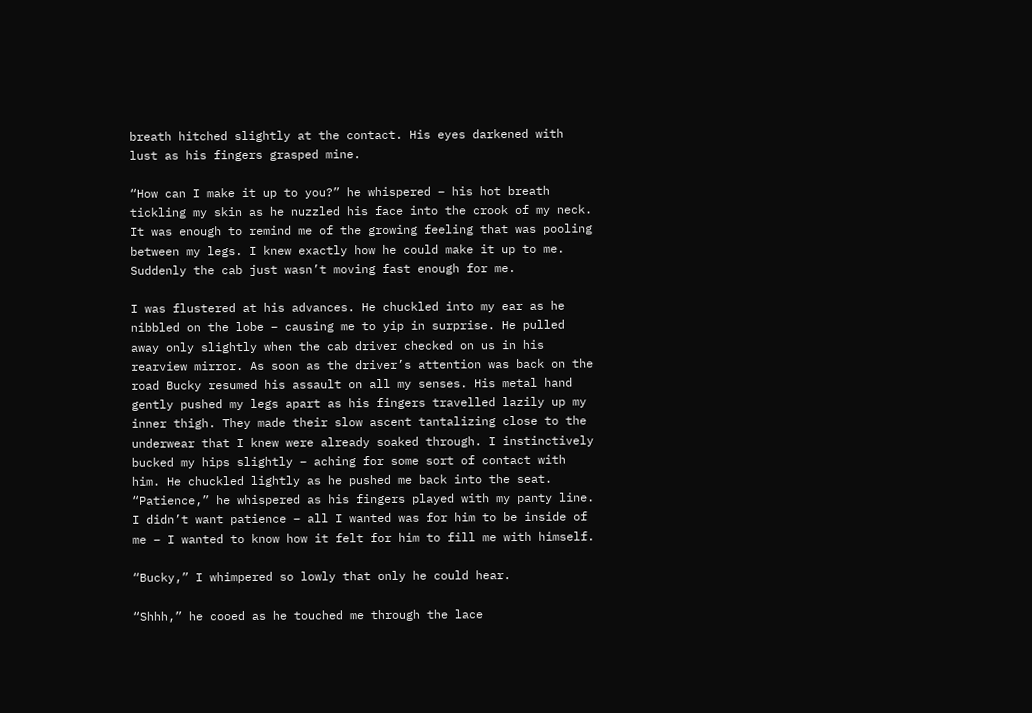breath hitched slightly at the contact. His eyes darkened with lust as his fingers grasped mine.

“How can I make it up to you?” he whispered – his hot breath tickling my skin as he nuzzled his face into the crook of my neck. It was enough to remind me of the growing feeling that was pooling between my legs. I knew exactly how he could make it up to me. Suddenly the cab just wasn’t moving fast enough for me.

I was flustered at his advances. He chuckled into my ear as he nibbled on the lobe – causing me to yip in surprise. He pulled away only slightly when the cab driver checked on us in his rearview mirror. As soon as the driver’s attention was back on the road Bucky resumed his assault on all my senses. His metal hand gently pushed my legs apart as his fingers travelled lazily up my inner thigh. They made their slow ascent tantalizing close to the underwear that I knew were already soaked through. I instinctively bucked my hips slightly – aching for some sort of contact with him. He chuckled lightly as he pushed me back into the seat. “Patience,” he whispered as his fingers played with my panty line. I didn’t want patience – all I wanted was for him to be inside of me – I wanted to know how it felt for him to fill me with himself.

“Bucky,” I whimpered so lowly that only he could hear.

“Shhh,” he cooed as he touched me through the lace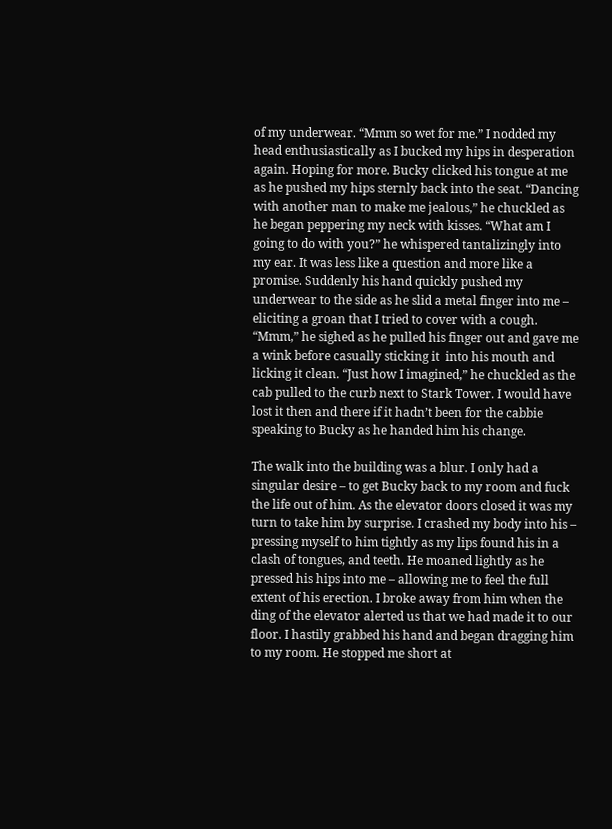of my underwear. “Mmm so wet for me.” I nodded my head enthusiastically as I bucked my hips in desperation again. Hoping for more. Bucky clicked his tongue at me as he pushed my hips sternly back into the seat. “Dancing with another man to make me jealous,” he chuckled as he began peppering my neck with kisses. “What am I going to do with you?” he whispered tantalizingly into my ear. It was less like a question and more like a promise. Suddenly his hand quickly pushed my underwear to the side as he slid a metal finger into me – eliciting a groan that I tried to cover with a cough. “Mmm,” he sighed as he pulled his finger out and gave me a wink before casually sticking it  into his mouth and licking it clean. “Just how I imagined,” he chuckled as the cab pulled to the curb next to Stark Tower. I would have lost it then and there if it hadn’t been for the cabbie speaking to Bucky as he handed him his change.

The walk into the building was a blur. I only had a singular desire – to get Bucky back to my room and fuck the life out of him. As the elevator doors closed it was my turn to take him by surprise. I crashed my body into his – pressing myself to him tightly as my lips found his in a clash of tongues, and teeth. He moaned lightly as he pressed his hips into me – allowing me to feel the full extent of his erection. I broke away from him when the ding of the elevator alerted us that we had made it to our floor. I hastily grabbed his hand and began dragging him to my room. He stopped me short at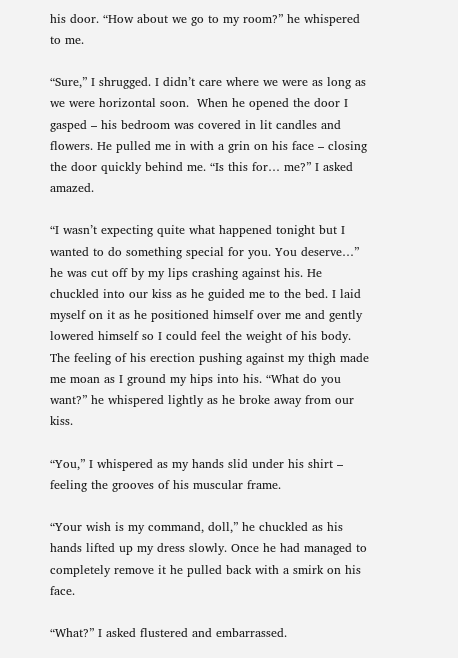his door. “How about we go to my room?” he whispered to me.

“Sure,” I shrugged. I didn’t care where we were as long as we were horizontal soon.  When he opened the door I gasped – his bedroom was covered in lit candles and flowers. He pulled me in with a grin on his face – closing the door quickly behind me. “Is this for… me?” I asked amazed.

“I wasn’t expecting quite what happened tonight but I wanted to do something special for you. You deserve…” he was cut off by my lips crashing against his. He chuckled into our kiss as he guided me to the bed. I laid myself on it as he positioned himself over me and gently lowered himself so I could feel the weight of his body. The feeling of his erection pushing against my thigh made me moan as I ground my hips into his. “What do you want?” he whispered lightly as he broke away from our kiss.

“You,” I whispered as my hands slid under his shirt – feeling the grooves of his muscular frame.

“Your wish is my command, doll,” he chuckled as his hands lifted up my dress slowly. Once he had managed to completely remove it he pulled back with a smirk on his face.

“What?” I asked flustered and embarrassed.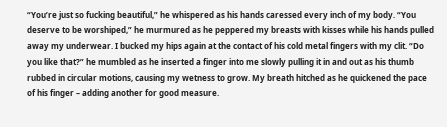“You’re just so fucking beautiful,” he whispered as his hands caressed every inch of my body. “You deserve to be worshiped,” he murmured as he peppered my breasts with kisses while his hands pulled away my underwear. I bucked my hips again at the contact of his cold metal fingers with my clit. “Do you like that?” he mumbled as he inserted a finger into me slowly pulling it in and out as his thumb rubbed in circular motions, causing my wetness to grow. My breath hitched as he quickened the pace of his finger – adding another for good measure.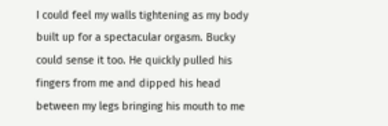I could feel my walls tightening as my body built up for a spectacular orgasm. Bucky could sense it too. He quickly pulled his fingers from me and dipped his head between my legs bringing his mouth to me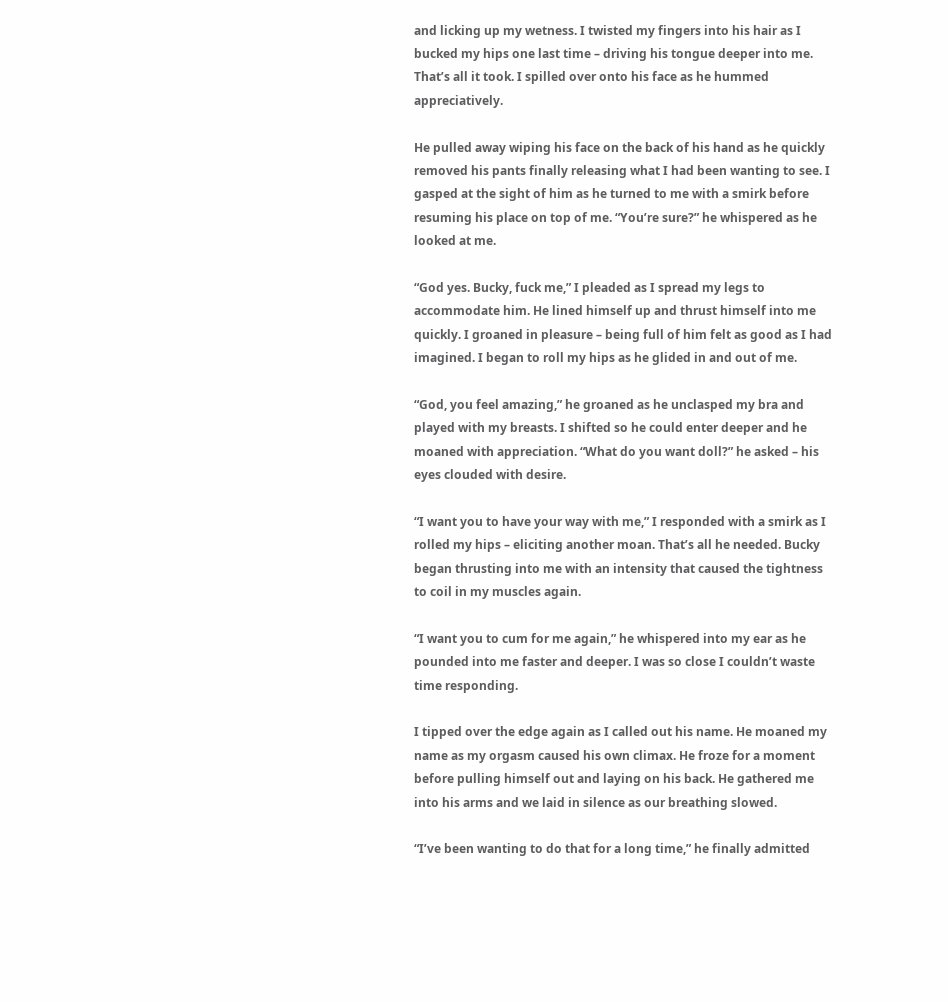and licking up my wetness. I twisted my fingers into his hair as I bucked my hips one last time – driving his tongue deeper into me. That’s all it took. I spilled over onto his face as he hummed appreciatively.

He pulled away wiping his face on the back of his hand as he quickly removed his pants finally releasing what I had been wanting to see. I gasped at the sight of him as he turned to me with a smirk before resuming his place on top of me. “You’re sure?” he whispered as he looked at me.

“God yes. Bucky, fuck me,” I pleaded as I spread my legs to accommodate him. He lined himself up and thrust himself into me quickly. I groaned in pleasure – being full of him felt as good as I had imagined. I began to roll my hips as he glided in and out of me.

“God, you feel amazing,” he groaned as he unclasped my bra and played with my breasts. I shifted so he could enter deeper and he moaned with appreciation. “What do you want doll?” he asked – his eyes clouded with desire.

“I want you to have your way with me,” I responded with a smirk as I rolled my hips – eliciting another moan. That’s all he needed. Bucky began thrusting into me with an intensity that caused the tightness to coil in my muscles again.

“I want you to cum for me again,” he whispered into my ear as he pounded into me faster and deeper. I was so close I couldn’t waste time responding.

I tipped over the edge again as I called out his name. He moaned my name as my orgasm caused his own climax. He froze for a moment before pulling himself out and laying on his back. He gathered me into his arms and we laid in silence as our breathing slowed.

“I’ve been wanting to do that for a long time,” he finally admitted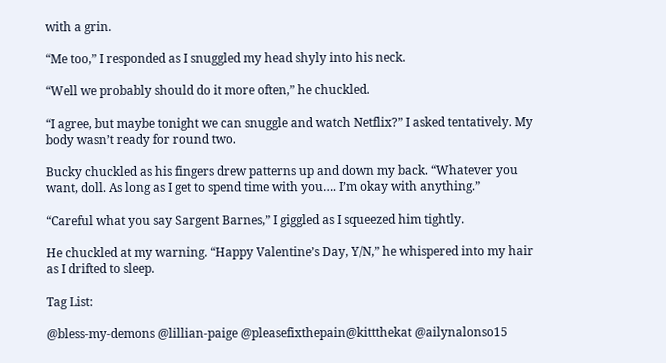with a grin.

“Me too,” I responded as I snuggled my head shyly into his neck.

“Well we probably should do it more often,” he chuckled.

“I agree, but maybe tonight we can snuggle and watch Netflix?” I asked tentatively. My body wasn’t ready for round two.

Bucky chuckled as his fingers drew patterns up and down my back. “Whatever you want, doll. As long as I get to spend time with you…. I’m okay with anything.”

“Careful what you say Sargent Barnes,” I giggled as I squeezed him tightly.

He chuckled at my warning. “Happy Valentine’s Day, Y/N,” he whispered into my hair as I drifted to sleep.

Tag List:

@bless-my-demons @lillian-paige @pleasefixthepain@kittthekat @ailynalonso15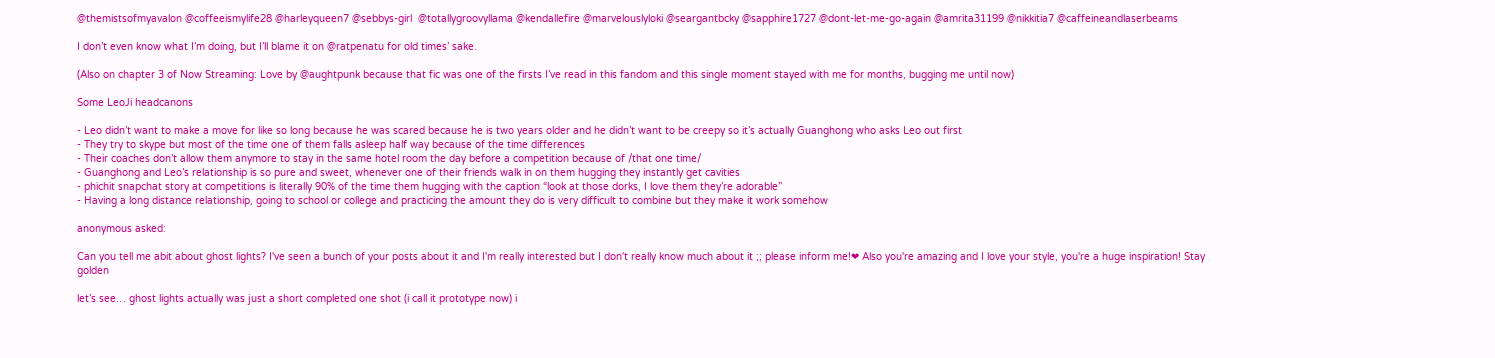@themistsofmyavalon @coffeeismylife28 @harleyqueen7 @sebbys-girl  @totallygroovyllama @kendallefire @marvelouslyloki @seargantbcky @sapphire1727 @dont-let-me-go-again @amrita31199 @nikkitia7 @caffeineandlaserbeams

I don’t even know what I’m doing, but I’ll blame it on @ratpenatu for old times’ sake.

(Also on chapter 3 of Now Streaming: Love by @aughtpunk because that fic was one of the firsts I’ve read in this fandom and this single moment stayed with me for months, bugging me until now)

Some LeoJi headcanons

- Leo didn’t want to make a move for like so long because he was scared because he is two years older and he didn’t want to be creepy so it’s actually Guanghong who asks Leo out first
- They try to skype but most of the time one of them falls asleep half way because of the time differences
- Their coaches don’t allow them anymore to stay in the same hotel room the day before a competition because of /that one time/
- Guanghong and Leo’s relationship is so pure and sweet, whenever one of their friends walk in on them hugging they instantly get cavities
- phichit snapchat story at competitions is literally 90% of the time them hugging with the caption “look at those dorks, I love them they’re adorable”
- Having a long distance relationship, going to school or college and practicing the amount they do is very difficult to combine but they make it work somehow

anonymous asked:

Can you tell me abit about ghost lights? I've seen a bunch of your posts about it and I'm really interested but I don't really know much about it ;; please inform me!❤ Also you're amazing and I love your style, you're a huge inspiration! Stay golden

let’s see… ghost lights actually was just a short completed one shot (i call it prototype now) i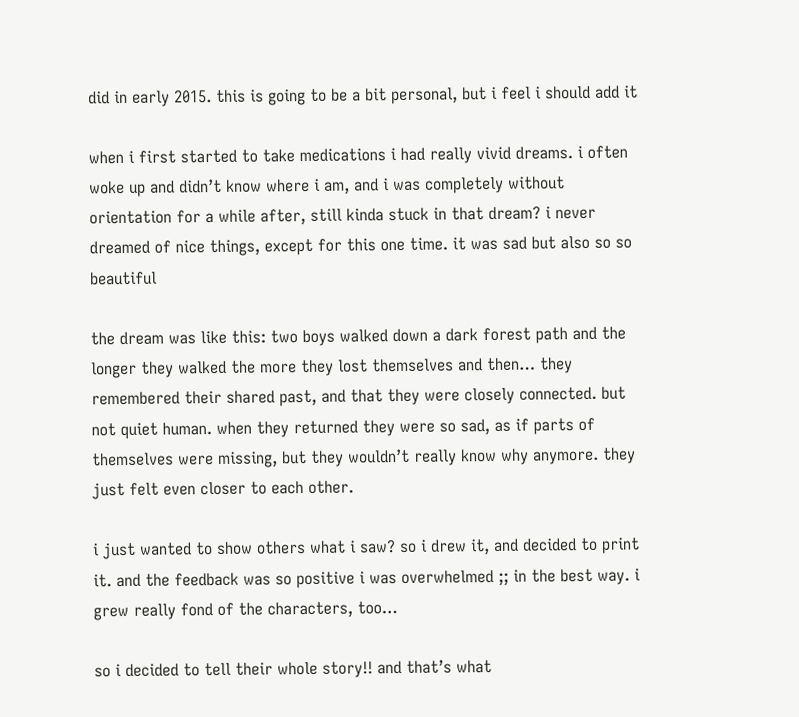did in early 2015. this is going to be a bit personal, but i feel i should add it

when i first started to take medications i had really vivid dreams. i often woke up and didn’t know where i am, and i was completely without orientation for a while after, still kinda stuck in that dream? i never dreamed of nice things, except for this one time. it was sad but also so so beautiful

the dream was like this: two boys walked down a dark forest path and the longer they walked the more they lost themselves and then… they remembered their shared past, and that they were closely connected. but not quiet human. when they returned they were so sad, as if parts of themselves were missing, but they wouldn’t really know why anymore. they just felt even closer to each other.

i just wanted to show others what i saw? so i drew it, and decided to print it. and the feedback was so positive i was overwhelmed ;; in the best way. i grew really fond of the characters, too…

so i decided to tell their whole story!! and that’s what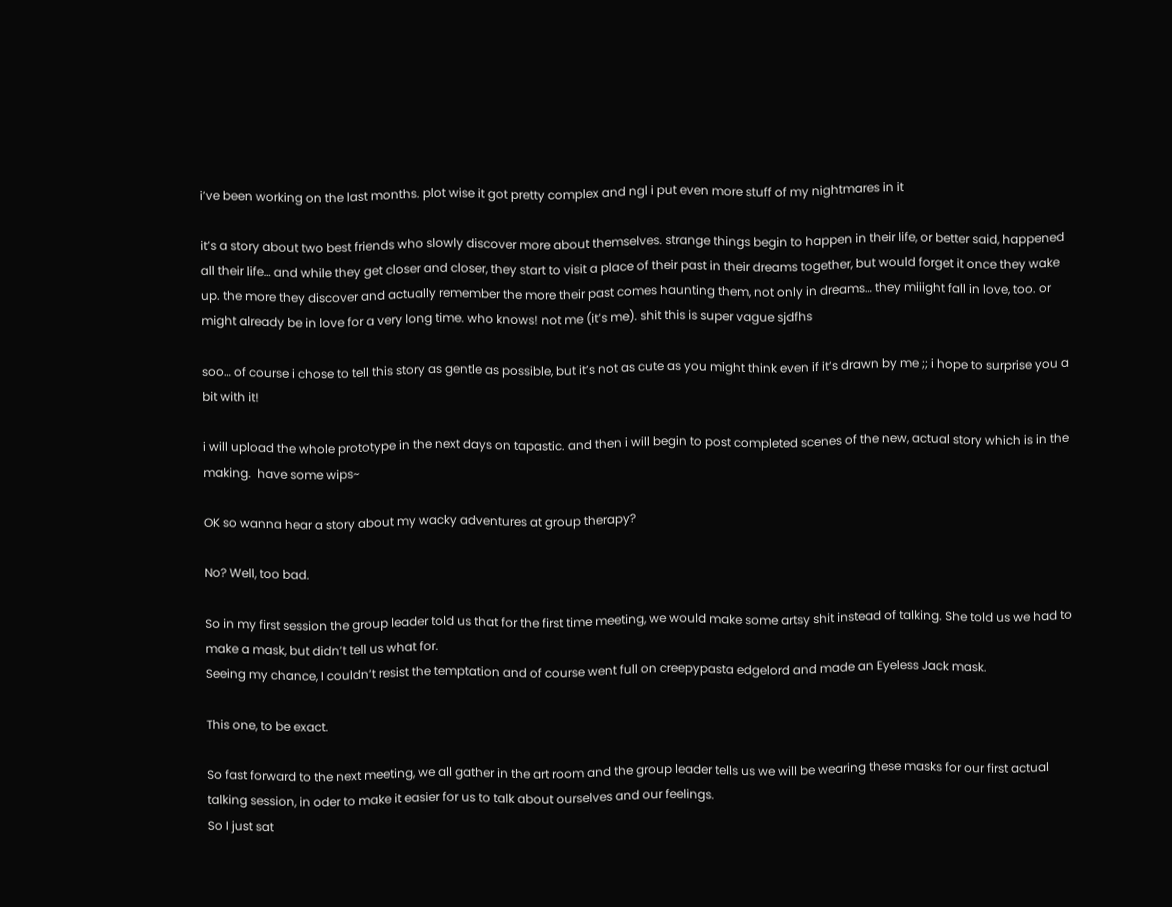i’ve been working on the last months. plot wise it got pretty complex and ngl i put even more stuff of my nightmares in it

it’s a story about two best friends who slowly discover more about themselves. strange things begin to happen in their life, or better said, happened all their life… and while they get closer and closer, they start to visit a place of their past in their dreams together, but would forget it once they wake up. the more they discover and actually remember the more their past comes haunting them, not only in dreams… they miiight fall in love, too. or might already be in love for a very long time. who knows! not me (it’s me). shit this is super vague sjdfhs

soo… of course i chose to tell this story as gentle as possible, but it’s not as cute as you might think even if it’s drawn by me ;; i hope to surprise you a bit with it!

i will upload the whole prototype in the next days on tapastic. and then i will begin to post completed scenes of the new, actual story which is in the making.  have some wips~

OK so wanna hear a story about my wacky adventures at group therapy?

No? Well, too bad.

So in my first session the group leader told us that for the first time meeting, we would make some artsy shit instead of talking. She told us we had to make a mask, but didn’t tell us what for.
Seeing my chance, I couldn’t resist the temptation and of course went full on creepypasta edgelord and made an Eyeless Jack mask.

This one, to be exact.

So fast forward to the next meeting, we all gather in the art room and the group leader tells us we will be wearing these masks for our first actual talking session, in oder to make it easier for us to talk about ourselves and our feelings.
So I just sat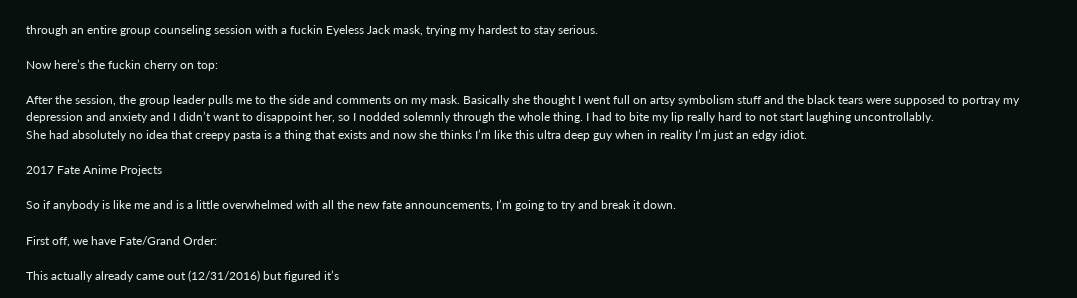through an entire group counseling session with a fuckin Eyeless Jack mask, trying my hardest to stay serious.

Now here’s the fuckin cherry on top:

After the session, the group leader pulls me to the side and comments on my mask. Basically she thought I went full on artsy symbolism stuff and the black tears were supposed to portray my depression and anxiety and I didn’t want to disappoint her, so I nodded solemnly through the whole thing. I had to bite my lip really hard to not start laughing uncontrollably.
She had absolutely no idea that creepy pasta is a thing that exists and now she thinks I’m like this ultra deep guy when in reality I’m just an edgy idiot.

2017 Fate Anime Projects

So if anybody is like me and is a little overwhelmed with all the new fate announcements, I’m going to try and break it down.

First off, we have Fate/Grand Order:

This actually already came out (12/31/2016) but figured it’s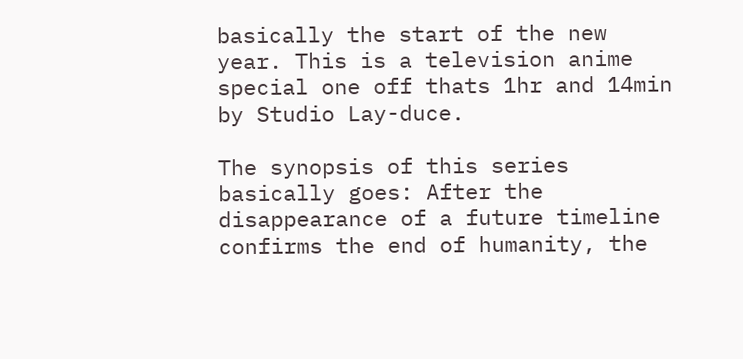basically the start of the new year. This is a television anime special one off thats 1hr and 14min by Studio Lay-duce.

The synopsis of this series basically goes: After the disappearance of a future timeline confirms the end of humanity, the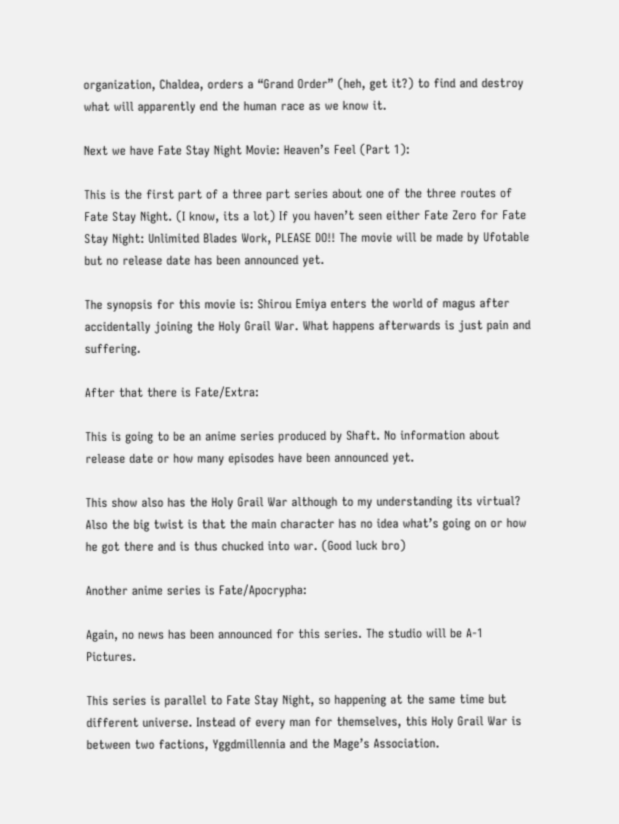organization, Chaldea, orders a “Grand Order” (heh, get it?) to find and destroy what will apparently end the human race as we know it.

Next we have Fate Stay Night Movie: Heaven’s Feel (Part 1):

This is the first part of a three part series about one of the three routes of Fate Stay Night. (I know, its a lot) If you haven’t seen either Fate Zero for Fate Stay Night: Unlimited Blades Work, PLEASE DO!! The movie will be made by Ufotable but no release date has been announced yet.

The synopsis for this movie is: Shirou Emiya enters the world of magus after accidentally joining the Holy Grail War. What happens afterwards is just pain and suffering.

After that there is Fate/Extra:

This is going to be an anime series produced by Shaft. No information about release date or how many episodes have been announced yet.

This show also has the Holy Grail War although to my understanding its virtual? Also the big twist is that the main character has no idea what’s going on or how he got there and is thus chucked into war. (Good luck bro)

Another anime series is Fate/Apocrypha:

Again, no news has been announced for this series. The studio will be A-1 Pictures.

This series is parallel to Fate Stay Night, so happening at the same time but different universe. Instead of every man for themselves, this Holy Grail War is between two factions, Yggdmillennia and the Mage’s Association.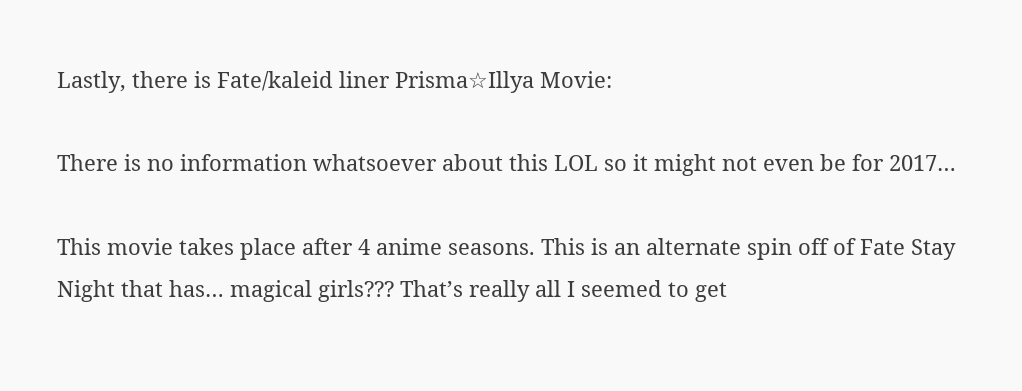Lastly, there is Fate/kaleid liner Prisma☆Illya Movie:

There is no information whatsoever about this LOL so it might not even be for 2017…

This movie takes place after 4 anime seasons. This is an alternate spin off of Fate Stay Night that has… magical girls??? That’s really all I seemed to get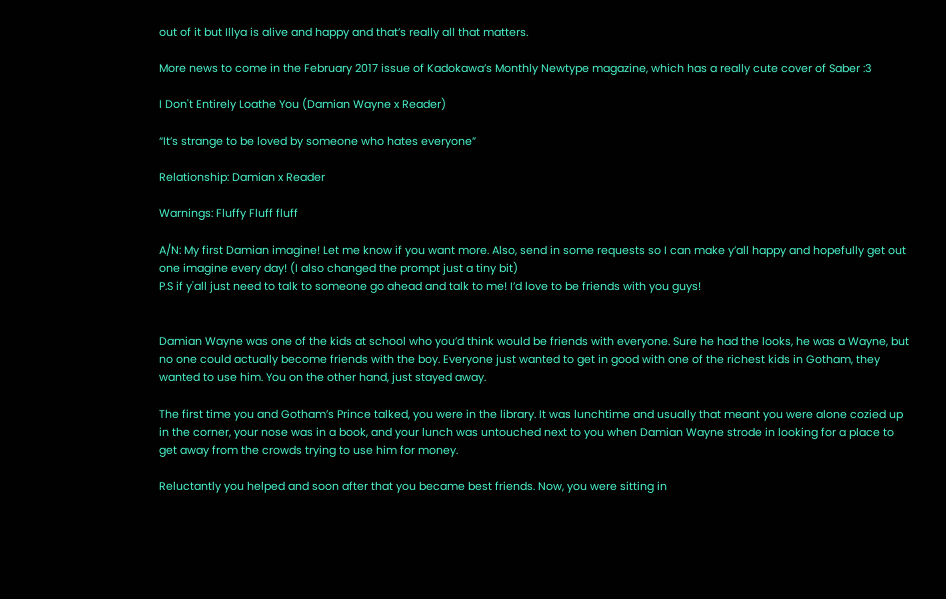out of it but Illya is alive and happy and that’s really all that matters.

More news to come in the February 2017 issue of Kadokawa’s Monthly Newtype magazine, which has a really cute cover of Saber :3

I Don't Entirely Loathe You (Damian Wayne x Reader)

“It’s strange to be loved by someone who hates everyone”

Relationship: Damian x Reader

Warnings: Fluffy Fluff fluff

A/N: My first Damian imagine! Let me know if you want more. Also, send in some requests so I can make y’all happy and hopefully get out one imagine every day! (I also changed the prompt just a tiny bit)
P.S if y'all just need to talk to someone go ahead and talk to me! I’d love to be friends with you guys!


Damian Wayne was one of the kids at school who you’d think would be friends with everyone. Sure he had the looks, he was a Wayne, but no one could actually become friends with the boy. Everyone just wanted to get in good with one of the richest kids in Gotham, they wanted to use him. You on the other hand, just stayed away.

The first time you and Gotham’s Prince talked, you were in the library. It was lunchtime and usually that meant you were alone cozied up in the corner, your nose was in a book, and your lunch was untouched next to you when Damian Wayne strode in looking for a place to get away from the crowds trying to use him for money.

Reluctantly you helped and soon after that you became best friends. Now, you were sitting in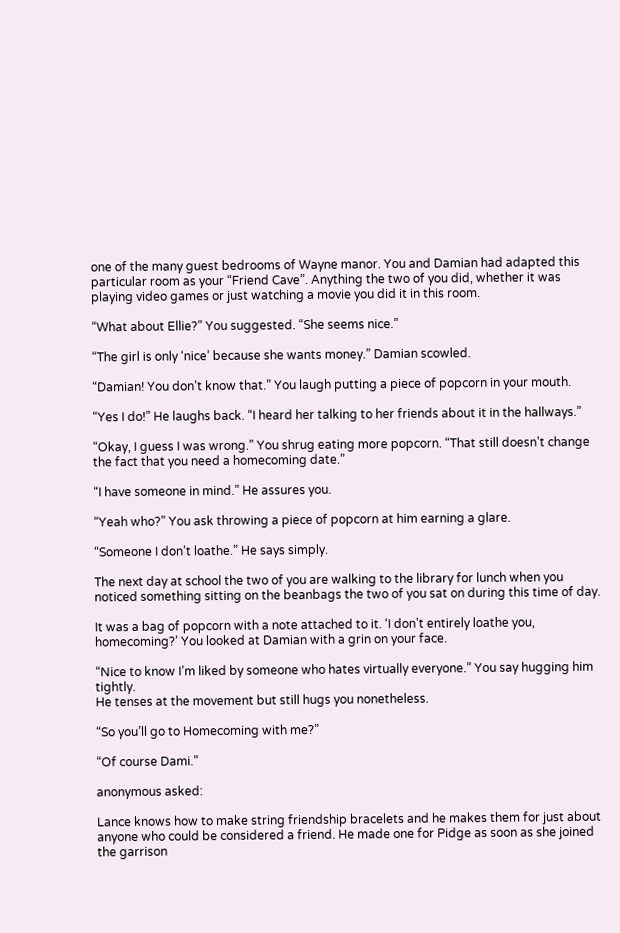one of the many guest bedrooms of Wayne manor. You and Damian had adapted this particular room as your “Friend Cave”. Anything the two of you did, whether it was playing video games or just watching a movie you did it in this room.

“What about Ellie?” You suggested. “She seems nice.”

“The girl is only ‘nice’ because she wants money.” Damian scowled.

“Damian! You don’t know that.” You laugh putting a piece of popcorn in your mouth.

“Yes I do!” He laughs back. “I heard her talking to her friends about it in the hallways.”

“Okay, I guess I was wrong.” You shrug eating more popcorn. “That still doesn’t change the fact that you need a homecoming date.”

“I have someone in mind.” He assures you.

“Yeah who?” You ask throwing a piece of popcorn at him earning a glare.

“Someone I don’t loathe.” He says simply.

The next day at school the two of you are walking to the library for lunch when you noticed something sitting on the beanbags the two of you sat on during this time of day.

It was a bag of popcorn with a note attached to it. ‘I don’t entirely loathe you, homecoming?’ You looked at Damian with a grin on your face.

“Nice to know I’m liked by someone who hates virtually everyone.” You say hugging him tightly.
He tenses at the movement but still hugs you nonetheless.

“So you’ll go to Homecoming with me?”

“Of course Dami.”

anonymous asked:

Lance knows how to make string friendship bracelets and he makes them for just about anyone who could be considered a friend. He made one for Pidge as soon as she joined the garrison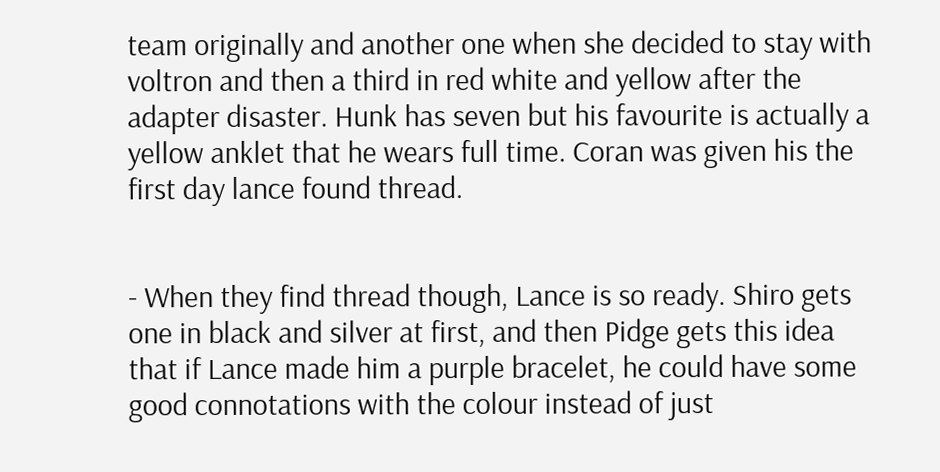team originally and another one when she decided to stay with voltron and then a third in red white and yellow after the adapter disaster. Hunk has seven but his favourite is actually a yellow anklet that he wears full time. Coran was given his the first day lance found thread.


- When they find thread though, Lance is so ready. Shiro gets one in black and silver at first, and then Pidge gets this idea that if Lance made him a purple bracelet, he could have some good connotations with the colour instead of just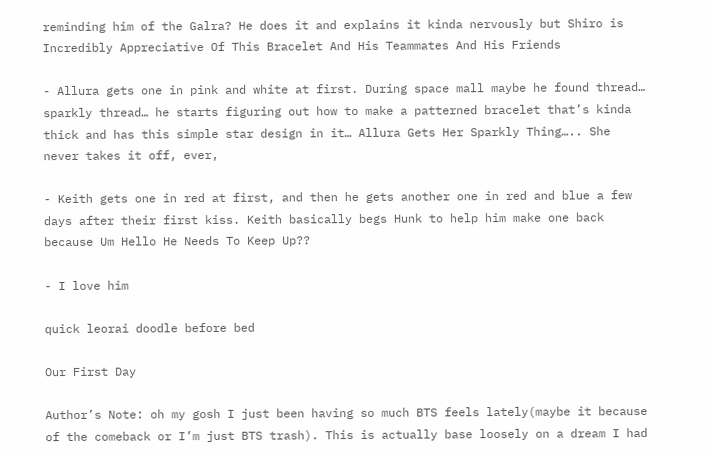reminding him of the Galra? He does it and explains it kinda nervously but Shiro is Incredibly Appreciative Of This Bracelet And His Teammates And His Friends

- Allura gets one in pink and white at first. During space mall maybe he found thread… sparkly thread… he starts figuring out how to make a patterned bracelet that’s kinda thick and has this simple star design in it… Allura Gets Her Sparkly Thing….. She never takes it off, ever,

- Keith gets one in red at first, and then he gets another one in red and blue a few days after their first kiss. Keith basically begs Hunk to help him make one back because Um Hello He Needs To Keep Up??

- I love him

quick leorai doodle before bed

Our First Day

Author’s Note: oh my gosh I just been having so much BTS feels lately(maybe it because of the comeback or I’m just BTS trash). This is actually base loosely on a dream I had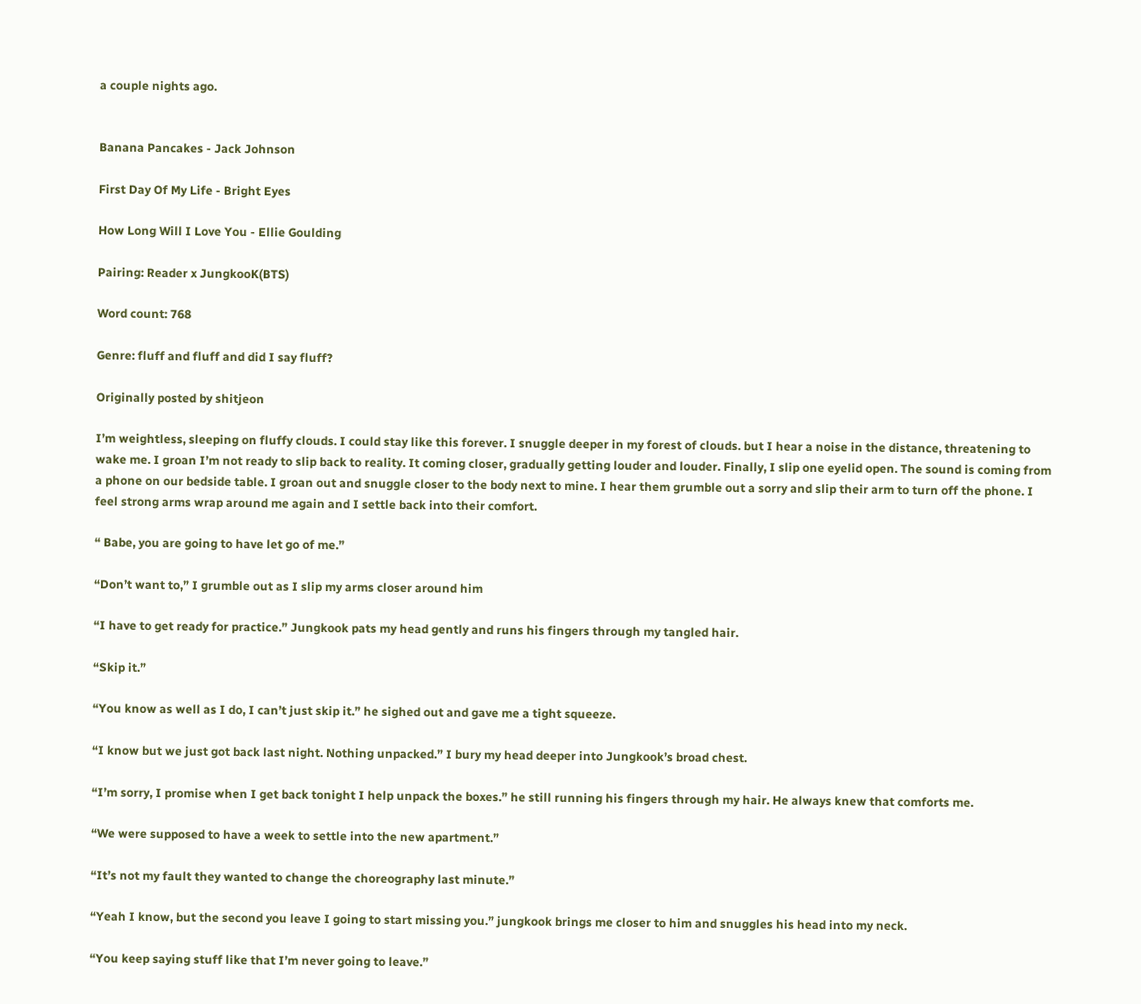a couple nights ago.


Banana Pancakes - Jack Johnson

First Day Of My Life - Bright Eyes

How Long Will I Love You - Ellie Goulding

Pairing: Reader x JungkooK(BTS)

Word count: 768

Genre: fluff and fluff and did I say fluff?

Originally posted by shitjeon

I’m weightless, sleeping on fluffy clouds. I could stay like this forever. I snuggle deeper in my forest of clouds. but I hear a noise in the distance, threatening to wake me. I groan I’m not ready to slip back to reality. It coming closer, gradually getting louder and louder. Finally, I slip one eyelid open. The sound is coming from a phone on our bedside table. I groan out and snuggle closer to the body next to mine. I hear them grumble out a sorry and slip their arm to turn off the phone. I feel strong arms wrap around me again and I settle back into their comfort.

“ Babe, you are going to have let go of me.”

“Don’t want to,” I grumble out as I slip my arms closer around him

“I have to get ready for practice.” Jungkook pats my head gently and runs his fingers through my tangled hair.

“Skip it.”

“You know as well as I do, I can’t just skip it.” he sighed out and gave me a tight squeeze.

“I know but we just got back last night. Nothing unpacked.” I bury my head deeper into Jungkook’s broad chest.

“I’m sorry, I promise when I get back tonight I help unpack the boxes.” he still running his fingers through my hair. He always knew that comforts me.

“We were supposed to have a week to settle into the new apartment.”

“It’s not my fault they wanted to change the choreography last minute.”

“Yeah I know, but the second you leave I going to start missing you.” jungkook brings me closer to him and snuggles his head into my neck.

“You keep saying stuff like that I’m never going to leave.”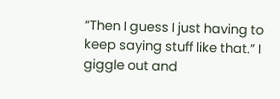“Then I guess I just having to keep saying stuff like that.” I giggle out and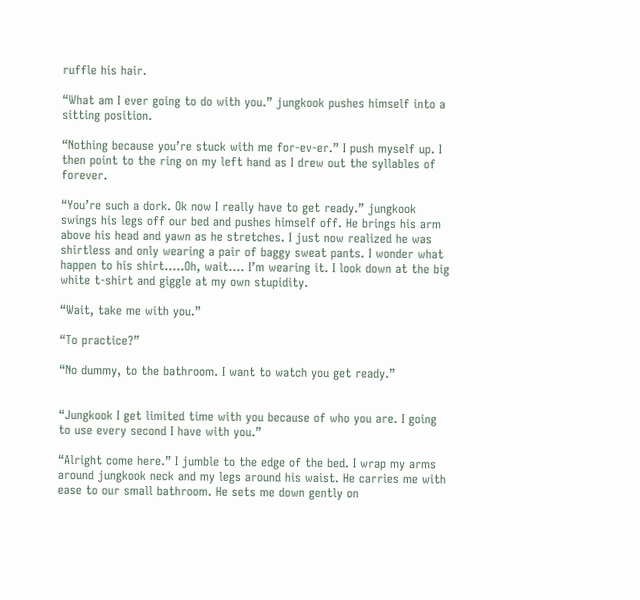ruffle his hair.

“What am I ever going to do with you.” jungkook pushes himself into a sitting position.

“Nothing because you’re stuck with me for-ev-er.” I push myself up. I then point to the ring on my left hand as I drew out the syllables of forever.

“You’re such a dork. Ok now I really have to get ready.” jungkook swings his legs off our bed and pushes himself off. He brings his arm above his head and yawn as he stretches. I just now realized he was shirtless and only wearing a pair of baggy sweat pants. I wonder what happen to his shirt…..Oh, wait…. I’m wearing it. I look down at the big white t-shirt and giggle at my own stupidity.

“Wait, take me with you.”

“To practice?”

“No dummy, to the bathroom. I want to watch you get ready.”


“Jungkook I get limited time with you because of who you are. I going to use every second I have with you.”

“Alright come here.” I jumble to the edge of the bed. I wrap my arms around jungkook neck and my legs around his waist. He carries me with ease to our small bathroom. He sets me down gently on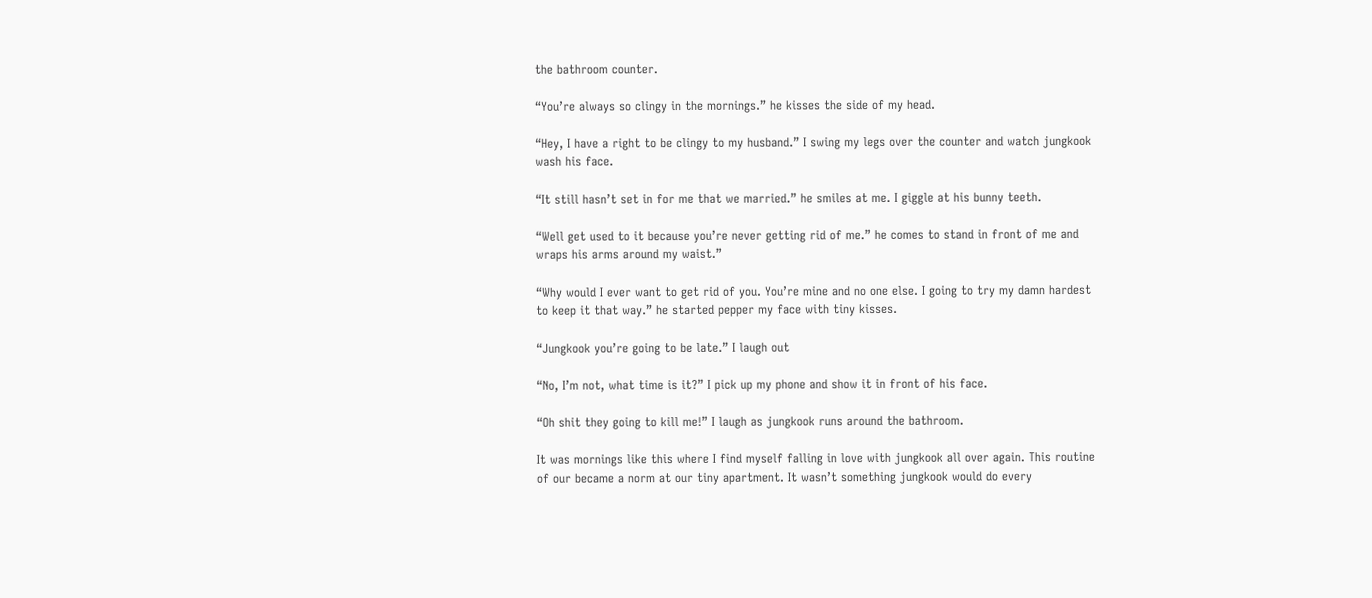the bathroom counter.

“You’re always so clingy in the mornings.” he kisses the side of my head.

“Hey, I have a right to be clingy to my husband.” I swing my legs over the counter and watch jungkook wash his face.

“It still hasn’t set in for me that we married.” he smiles at me. I giggle at his bunny teeth.

“Well get used to it because you’re never getting rid of me.” he comes to stand in front of me and wraps his arms around my waist.”

“Why would I ever want to get rid of you. You’re mine and no one else. I going to try my damn hardest to keep it that way.” he started pepper my face with tiny kisses.

“Jungkook you’re going to be late.” I laugh out

“No, I’m not, what time is it?” I pick up my phone and show it in front of his face.

“Oh shit they going to kill me!” I laugh as jungkook runs around the bathroom.

It was mornings like this where I find myself falling in love with jungkook all over again. This routine of our became a norm at our tiny apartment. It wasn’t something jungkook would do every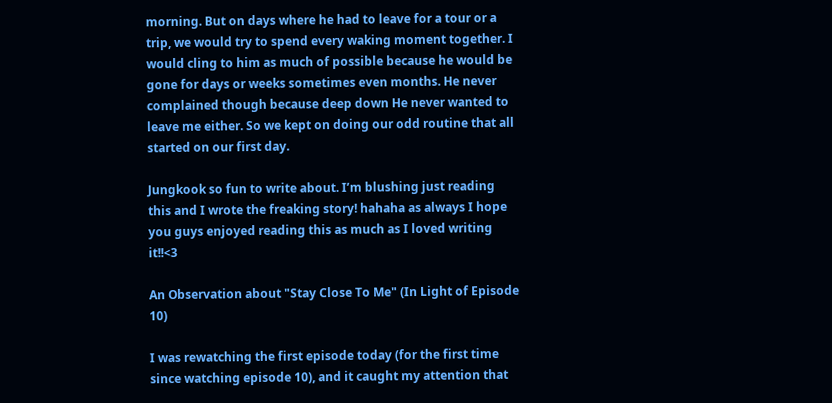morning. But on days where he had to leave for a tour or a trip, we would try to spend every waking moment together. I would cling to him as much of possible because he would be gone for days or weeks sometimes even months. He never complained though because deep down He never wanted to leave me either. So we kept on doing our odd routine that all started on our first day.

Jungkook so fun to write about. I’m blushing just reading this and I wrote the freaking story! hahaha as always I hope you guys enjoyed reading this as much as I loved writing it!!<3

An Observation about "Stay Close To Me" (In Light of Episode 10)

I was rewatching the first episode today (for the first time since watching episode 10), and it caught my attention that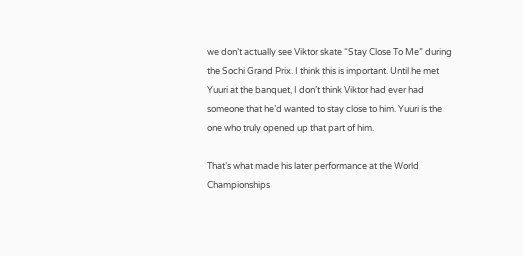we don’t actually see Viktor skate “Stay Close To Me” during the Sochi Grand Prix. I think this is important. Until he met Yuuri at the banquet, I don’t think Viktor had ever had someone that he’d wanted to stay close to him. Yuuri is the one who truly opened up that part of him.

That’s what made his later performance at the World Championships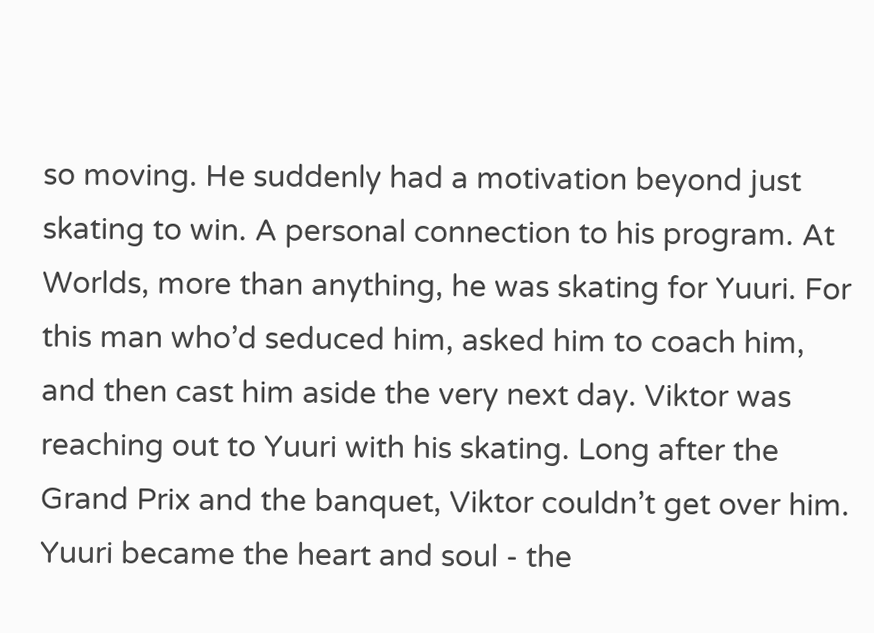so moving. He suddenly had a motivation beyond just skating to win. A personal connection to his program. At Worlds, more than anything, he was skating for Yuuri. For this man who’d seduced him, asked him to coach him, and then cast him aside the very next day. Viktor was reaching out to Yuuri with his skating. Long after the Grand Prix and the banquet, Viktor couldn’t get over him. Yuuri became the heart and soul - the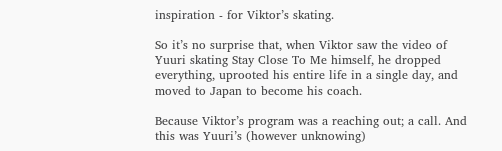inspiration - for Viktor’s skating.

So it’s no surprise that, when Viktor saw the video of Yuuri skating Stay Close To Me himself, he dropped everything, uprooted his entire life in a single day, and moved to Japan to become his coach.

Because Viktor’s program was a reaching out; a call. And this was Yuuri’s (however unknowing)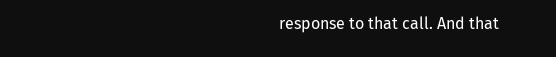response to that call. And that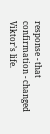response - that confirmation - changed Viktor’s life.